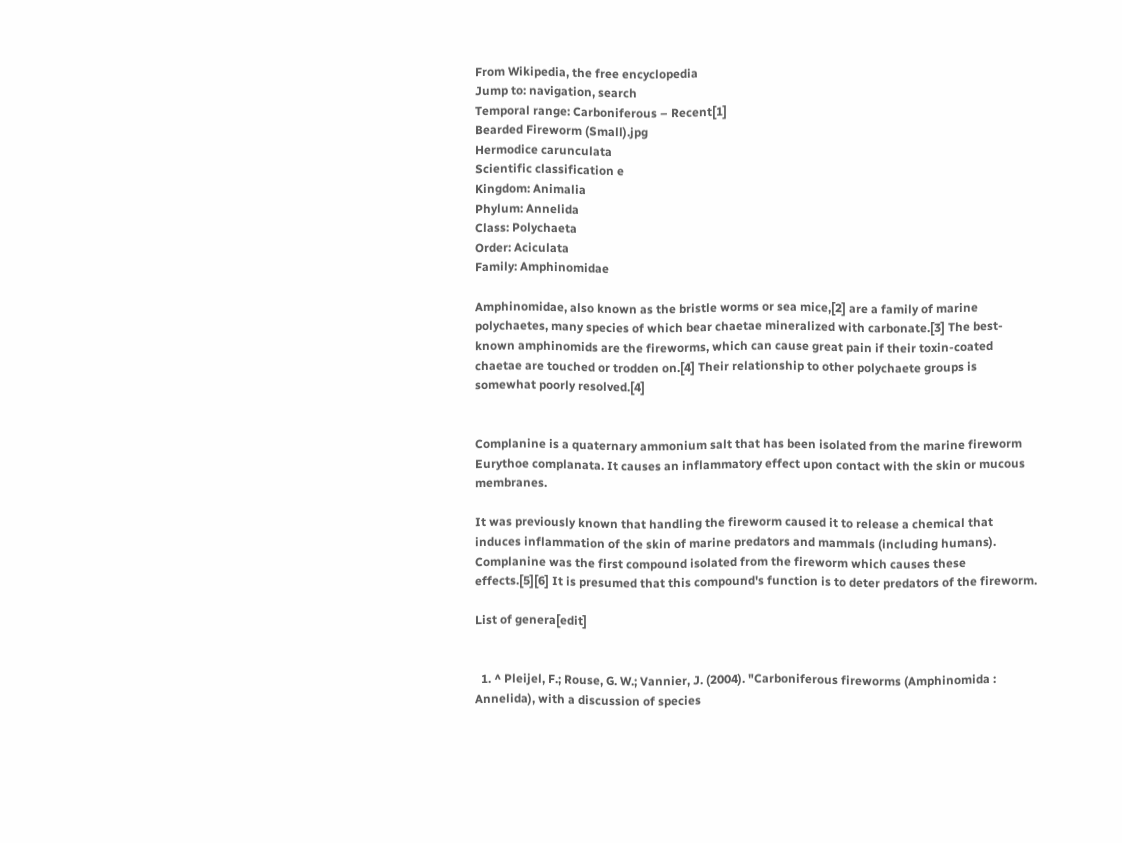From Wikipedia, the free encyclopedia
Jump to: navigation, search
Temporal range: Carboniferous – Recent[1]
Bearded Fireworm (Small).jpg
Hermodice carunculata
Scientific classification e
Kingdom: Animalia
Phylum: Annelida
Class: Polychaeta
Order: Aciculata
Family: Amphinomidae

Amphinomidae, also known as the bristle worms or sea mice,[2] are a family of marine polychaetes, many species of which bear chaetae mineralized with carbonate.[3] The best-known amphinomids are the fireworms, which can cause great pain if their toxin-coated chaetae are touched or trodden on.[4] Their relationship to other polychaete groups is somewhat poorly resolved.[4]


Complanine is a quaternary ammonium salt that has been isolated from the marine fireworm Eurythoe complanata. It causes an inflammatory effect upon contact with the skin or mucous membranes.

It was previously known that handling the fireworm caused it to release a chemical that induces inflammation of the skin of marine predators and mammals (including humans). Complanine was the first compound isolated from the fireworm which causes these effects.[5][6] It is presumed that this compound's function is to deter predators of the fireworm.

List of genera[edit]


  1. ^ Pleijel, F.; Rouse, G. W.; Vannier, J. (2004). "Carboniferous fireworms (Amphinomida : Annelida), with a discussion of species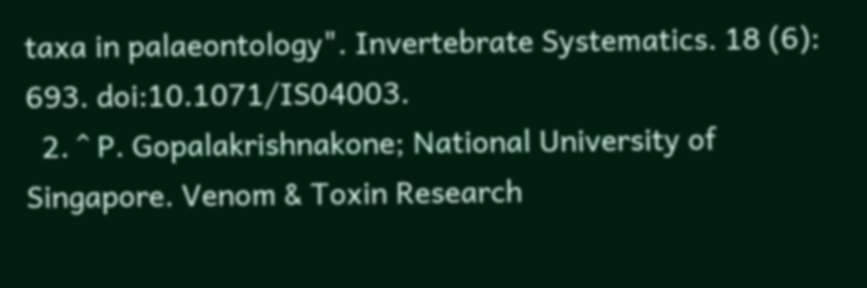taxa in palaeontology". Invertebrate Systematics. 18 (6): 693. doi:10.1071/IS04003.
  2. ^ P. Gopalakrishnakone; National University of Singapore. Venom & Toxin Research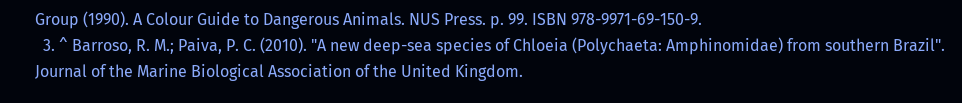Group (1990). A Colour Guide to Dangerous Animals. NUS Press. p. 99. ISBN 978-9971-69-150-9.
  3. ^ Barroso, R. M.; Paiva, P. C. (2010). "A new deep-sea species of Chloeia (Polychaeta: Amphinomidae) from southern Brazil". Journal of the Marine Biological Association of the United Kingdom.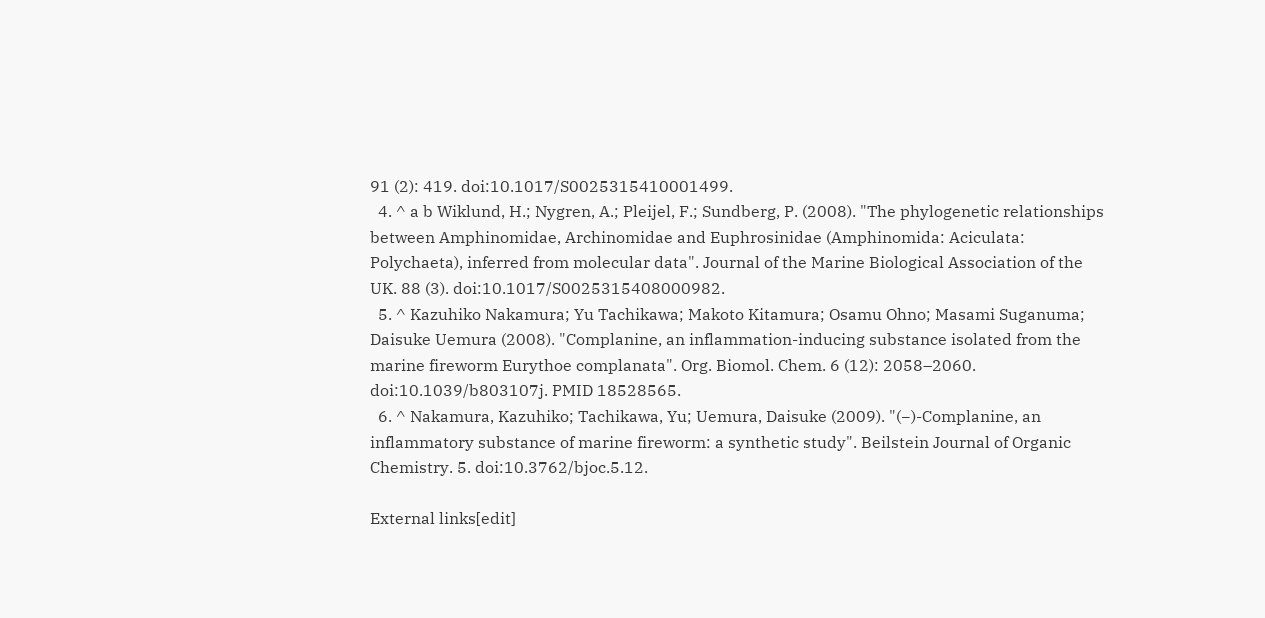91 (2): 419. doi:10.1017/S0025315410001499.
  4. ^ a b Wiklund, H.; Nygren, A.; Pleijel, F.; Sundberg, P. (2008). "The phylogenetic relationships between Amphinomidae, Archinomidae and Euphrosinidae (Amphinomida: Aciculata: Polychaeta), inferred from molecular data". Journal of the Marine Biological Association of the UK. 88 (3). doi:10.1017/S0025315408000982.
  5. ^ Kazuhiko Nakamura; Yu Tachikawa; Makoto Kitamura; Osamu Ohno; Masami Suganuma; Daisuke Uemura (2008). "Complanine, an inflammation-inducing substance isolated from the marine fireworm Eurythoe complanata". Org. Biomol. Chem. 6 (12): 2058–2060. doi:10.1039/b803107j. PMID 18528565.
  6. ^ Nakamura, Kazuhiko; Tachikawa, Yu; Uemura, Daisuke (2009). "(−)-Complanine, an inflammatory substance of marine fireworm: a synthetic study". Beilstein Journal of Organic Chemistry. 5. doi:10.3762/bjoc.5.12.

External links[edit]